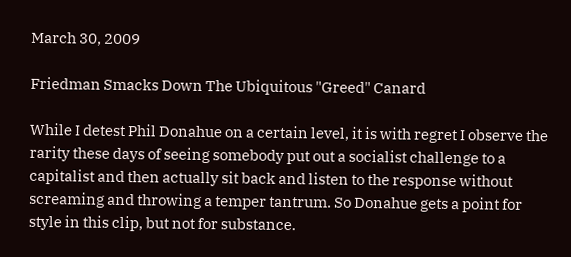March 30, 2009

Friedman Smacks Down The Ubiquitous "Greed" Canard

While I detest Phil Donahue on a certain level, it is with regret I observe the rarity these days of seeing somebody put out a socialist challenge to a capitalist and then actually sit back and listen to the response without screaming and throwing a temper tantrum. So Donahue gets a point for style in this clip, but not for substance.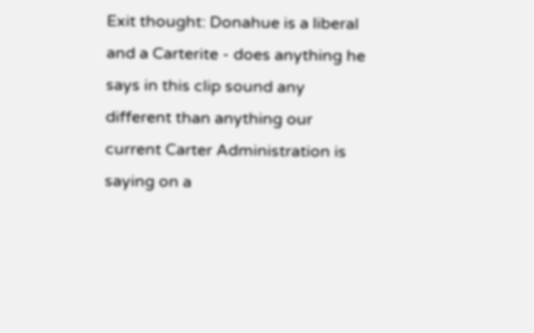Exit thought: Donahue is a liberal and a Carterite - does anything he says in this clip sound any different than anything our current Carter Administration is saying on a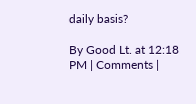daily basis?

By Good Lt. at 12:18 PM | Comments |